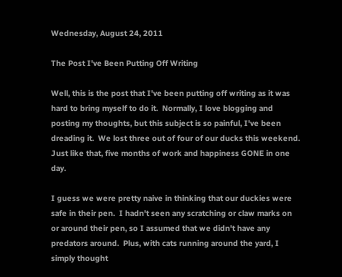Wednesday, August 24, 2011

The Post I've Been Putting Off Writing

Well, this is the post that I've been putting off writing as it was hard to bring myself to do it.  Normally, I love blogging and posting my thoughts, but this subject is so painful, I've been dreading it.  We lost three out of four of our ducks this weekend.  Just like that, five months of work and happiness GONE in one day.

I guess we were pretty naive in thinking that our duckies were safe in their pen.  I hadn't seen any scratching or claw marks on or around their pen, so I assumed that we didn't have any predators around.  Plus, with cats running around the yard, I simply thought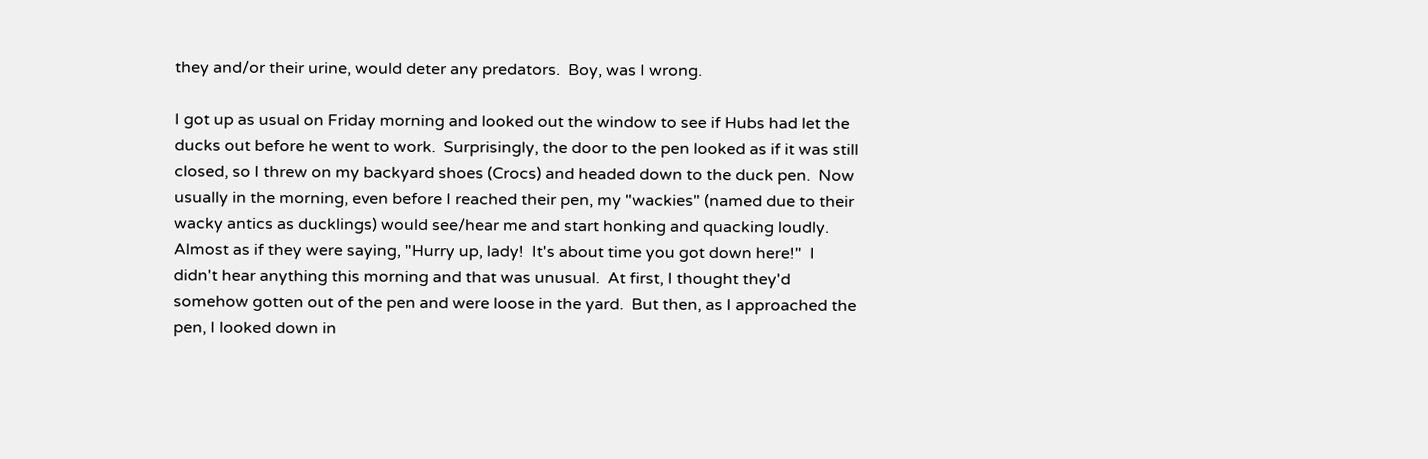they and/or their urine, would deter any predators.  Boy, was I wrong.

I got up as usual on Friday morning and looked out the window to see if Hubs had let the ducks out before he went to work.  Surprisingly, the door to the pen looked as if it was still closed, so I threw on my backyard shoes (Crocs) and headed down to the duck pen.  Now usually in the morning, even before I reached their pen, my "wackies" (named due to their wacky antics as ducklings) would see/hear me and start honking and quacking loudly.  Almost as if they were saying, "Hurry up, lady!  It's about time you got down here!"  I didn't hear anything this morning and that was unusual.  At first, I thought they'd somehow gotten out of the pen and were loose in the yard.  But then, as I approached the pen, I looked down in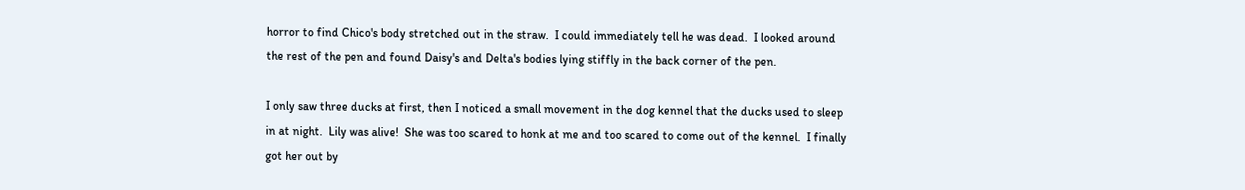horror to find Chico's body stretched out in the straw.  I could immediately tell he was dead.  I looked around the rest of the pen and found Daisy's and Delta's bodies lying stiffly in the back corner of the pen.

I only saw three ducks at first, then I noticed a small movement in the dog kennel that the ducks used to sleep in at night.  Lily was alive!  She was too scared to honk at me and too scared to come out of the kennel.  I finally got her out by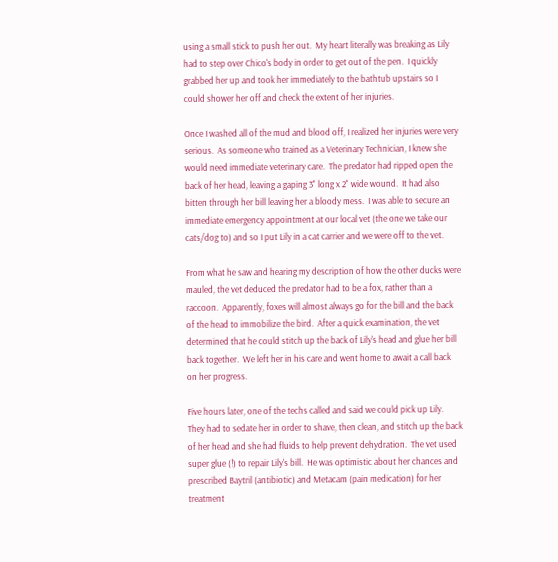using a small stick to push her out.  My heart literally was breaking as Lily had to step over Chico's body in order to get out of the pen.  I quickly grabbed her up and took her immediately to the bathtub upstairs so I could shower her off and check the extent of her injuries.

Once I washed all of the mud and blood off, I realized her injuries were very serious.  As someone who trained as a Veterinary Technician, I knew she would need immediate veterinary care.  The predator had ripped open the back of her head, leaving a gaping 3" long x 2" wide wound.  It had also bitten through her bill leaving her a bloody mess.  I was able to secure an immediate emergency appointment at our local vet (the one we take our cats/dog to) and so I put Lily in a cat carrier and we were off to the vet.

From what he saw and hearing my description of how the other ducks were mauled, the vet deduced the predator had to be a fox, rather than a raccoon.  Apparently, foxes will almost always go for the bill and the back of the head to immobilize the bird.  After a quick examination, the vet determined that he could stitch up the back of Lily's head and glue her bill back together.  We left her in his care and went home to await a call back on her progress.

Five hours later, one of the techs called and said we could pick up Lily.  They had to sedate her in order to shave, then clean, and stitch up the back of her head and she had fluids to help prevent dehydration.  The vet used super glue (!) to repair Lily's bill.  He was optimistic about her chances and prescribed Baytril (antibiotic) and Metacam (pain medication) for her treatment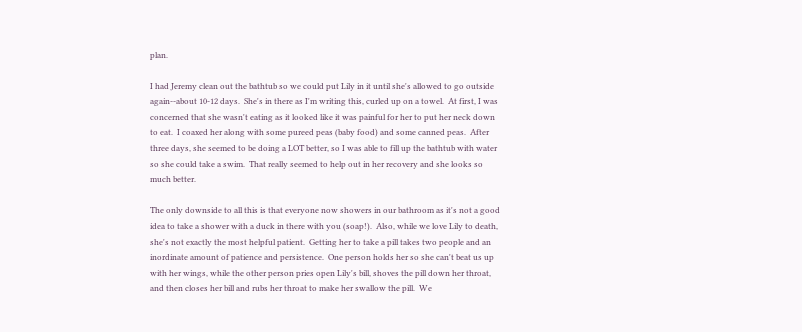plan.

I had Jeremy clean out the bathtub so we could put Lily in it until she's allowed to go outside again--about 10-12 days.  She's in there as I'm writing this, curled up on a towel.  At first, I was concerned that she wasn't eating as it looked like it was painful for her to put her neck down to eat.  I coaxed her along with some pureed peas (baby food) and some canned peas.  After three days, she seemed to be doing a LOT better, so I was able to fill up the bathtub with water so she could take a swim.  That really seemed to help out in her recovery and she looks so much better.

The only downside to all this is that everyone now showers in our bathroom as it's not a good idea to take a shower with a duck in there with you (soap!).  Also, while we love Lily to death, she's not exactly the most helpful patient.  Getting her to take a pill takes two people and an inordinate amount of patience and persistence.  One person holds her so she can't beat us up with her wings, while the other person pries open Lily's bill, shoves the pill down her throat, and then closes her bill and rubs her throat to make her swallow the pill.  We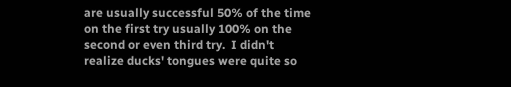are usually successful 50% of the time on the first try usually 100% on the second or even third try.  I didn't realize ducks' tongues were quite so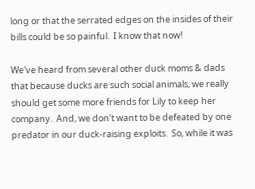long or that the serrated edges on the insides of their bills could be so painful.  I know that now!

We've heard from several other duck moms & dads that because ducks are such social animals, we really should get some more friends for Lily to keep her company.  And, we don't want to be defeated by one predator in our duck-raising exploits.  So, while it was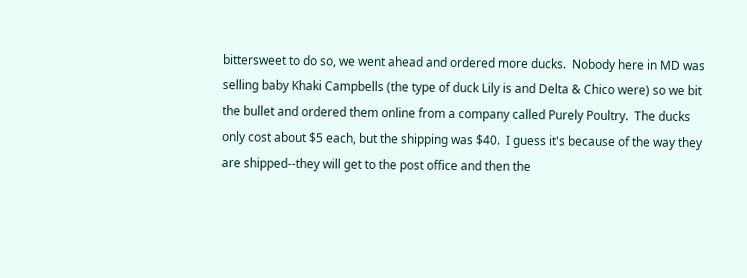bittersweet to do so, we went ahead and ordered more ducks.  Nobody here in MD was selling baby Khaki Campbells (the type of duck Lily is and Delta & Chico were) so we bit the bullet and ordered them online from a company called Purely Poultry.  The ducks only cost about $5 each, but the shipping was $40.  I guess it's because of the way they are shipped--they will get to the post office and then the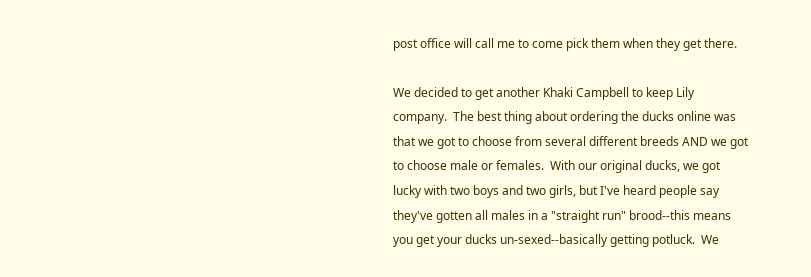post office will call me to come pick them when they get there.

We decided to get another Khaki Campbell to keep Lily company.  The best thing about ordering the ducks online was that we got to choose from several different breeds AND we got to choose male or females.  With our original ducks, we got lucky with two boys and two girls, but I've heard people say they've gotten all males in a "straight run" brood--this means you get your ducks un-sexed--basically getting potluck.  We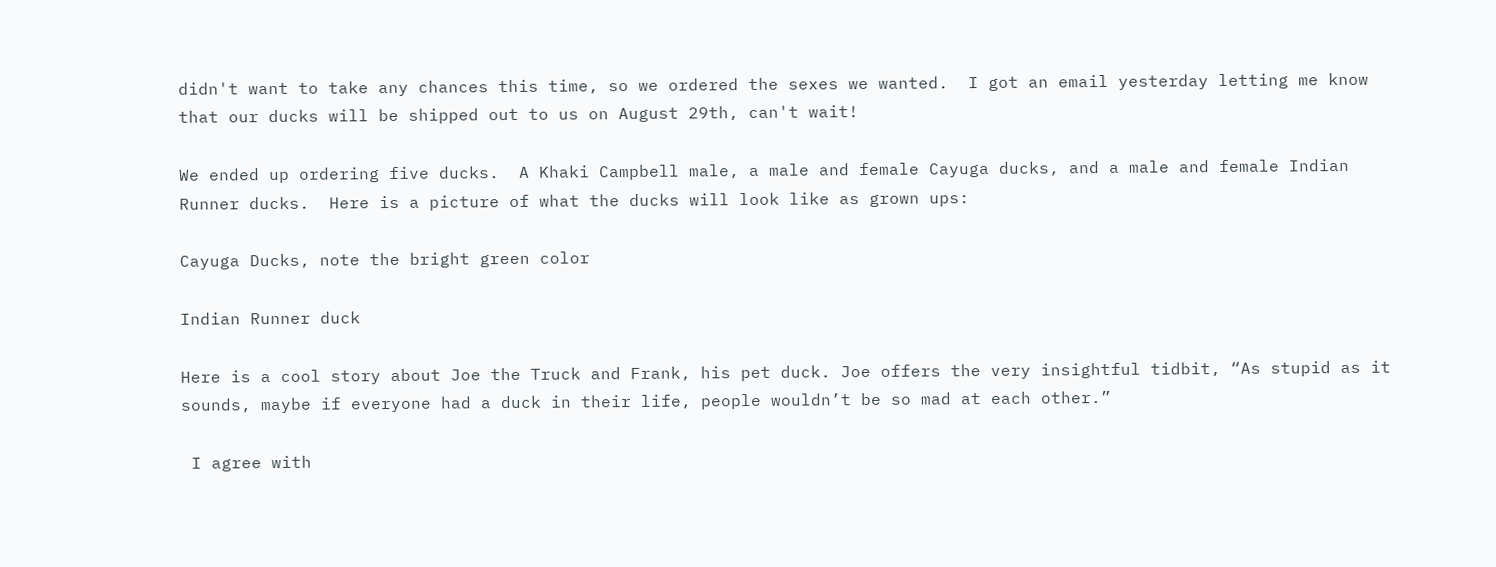didn't want to take any chances this time, so we ordered the sexes we wanted.  I got an email yesterday letting me know that our ducks will be shipped out to us on August 29th, can't wait!

We ended up ordering five ducks.  A Khaki Campbell male, a male and female Cayuga ducks, and a male and female Indian Runner ducks.  Here is a picture of what the ducks will look like as grown ups:

Cayuga Ducks, note the bright green color

Indian Runner duck

Here is a cool story about Joe the Truck and Frank, his pet duck. Joe offers the very insightful tidbit, “As stupid as it sounds, maybe if everyone had a duck in their life, people wouldn’t be so mad at each other.”

 I agree with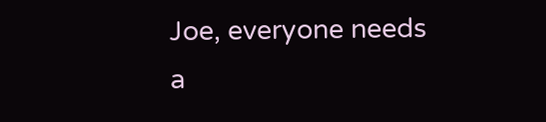Joe, everyone needs a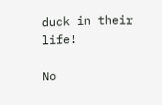duck in their life!

No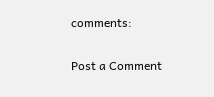comments:

Post a Comment